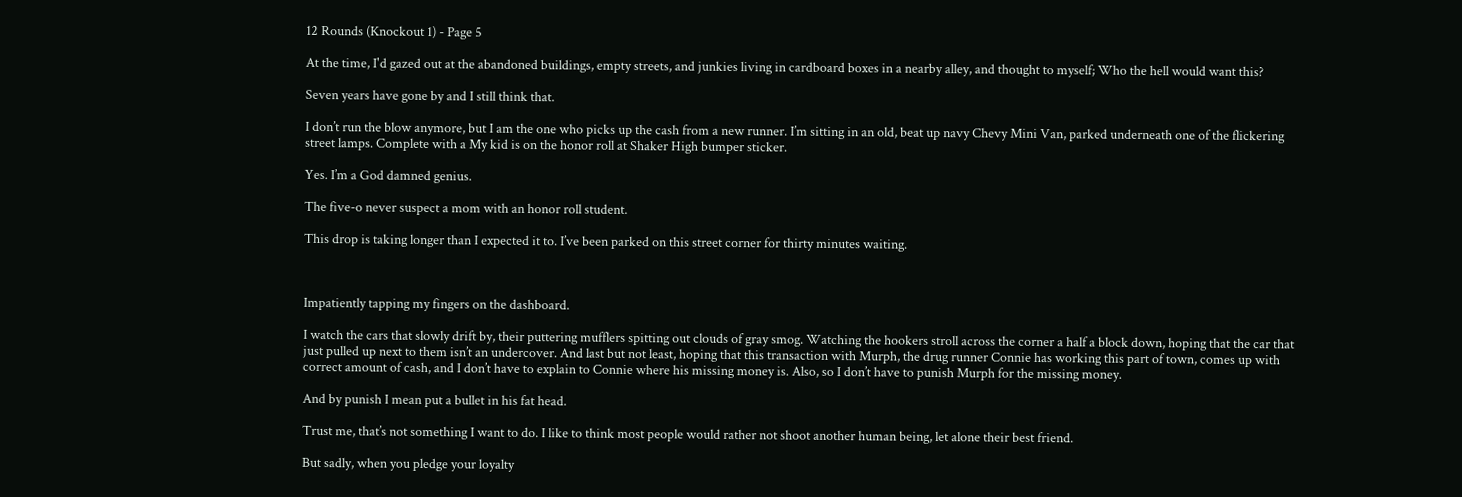12 Rounds (Knockout 1) - Page 5

At the time, I'd gazed out at the abandoned buildings, empty streets, and junkies living in cardboard boxes in a nearby alley, and thought to myself; Who the hell would want this?

Seven years have gone by and I still think that.

I don’t run the blow anymore, but I am the one who picks up the cash from a new runner. I’m sitting in an old, beat up navy Chevy Mini Van, parked underneath one of the flickering street lamps. Complete with a My kid is on the honor roll at Shaker High bumper sticker.

Yes. I’m a God damned genius.

The five-o never suspect a mom with an honor roll student.

This drop is taking longer than I expected it to. I’ve been parked on this street corner for thirty minutes waiting.



Impatiently tapping my fingers on the dashboard.

I watch the cars that slowly drift by, their puttering mufflers spitting out clouds of gray smog. Watching the hookers stroll across the corner a half a block down, hoping that the car that just pulled up next to them isn’t an undercover. And last but not least, hoping that this transaction with Murph, the drug runner Connie has working this part of town, comes up with correct amount of cash, and I don’t have to explain to Connie where his missing money is. Also, so I don’t have to punish Murph for the missing money.

And by punish I mean put a bullet in his fat head.

Trust me, that’s not something I want to do. I like to think most people would rather not shoot another human being, let alone their best friend.

But sadly, when you pledge your loyalty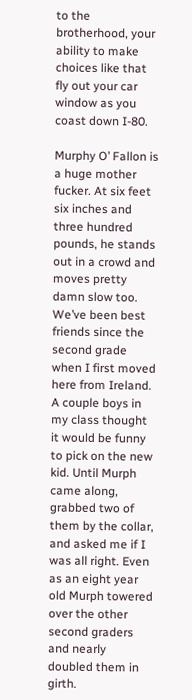to the brotherhood, your ability to make choices like that fly out your car window as you coast down I-80.

Murphy O’ Fallon is a huge mother fucker. At six feet six inches and three hundred pounds, he stands out in a crowd and moves pretty damn slow too. We’ve been best friends since the second grade when I first moved here from Ireland. A couple boys in my class thought it would be funny to pick on the new kid. Until Murph came along, grabbed two of them by the collar, and asked me if I was all right. Even as an eight year old Murph towered over the other second graders and nearly doubled them in girth.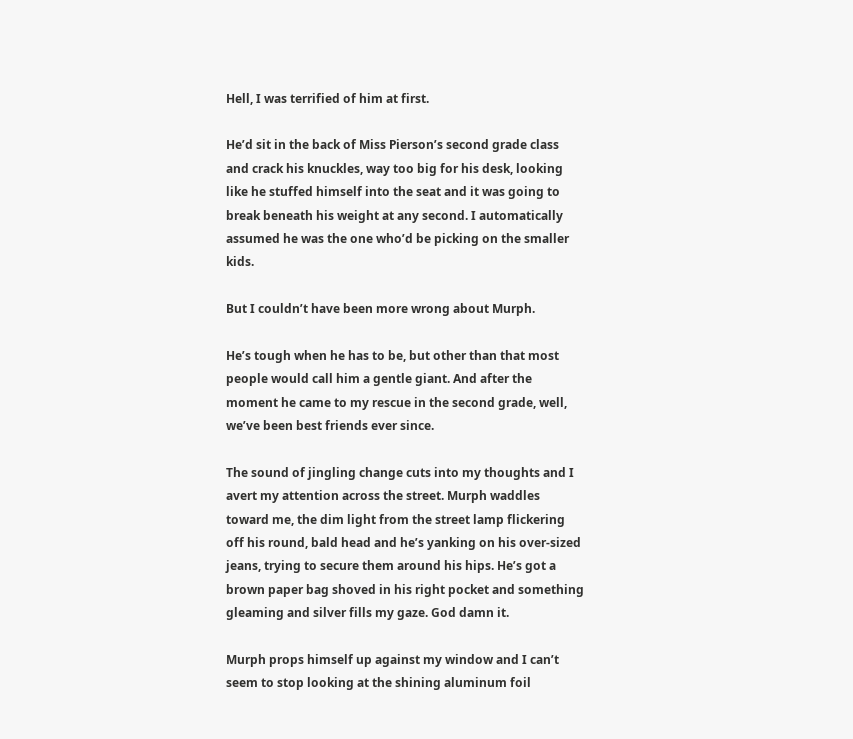Hell, I was terrified of him at first.

He’d sit in the back of Miss Pierson’s second grade class and crack his knuckles, way too big for his desk, looking like he stuffed himself into the seat and it was going to break beneath his weight at any second. I automatically assumed he was the one who’d be picking on the smaller kids.

But I couldn’t have been more wrong about Murph.

He’s tough when he has to be, but other than that most people would call him a gentle giant. And after the moment he came to my rescue in the second grade, well, we’ve been best friends ever since.

The sound of jingling change cuts into my thoughts and I avert my attention across the street. Murph waddles toward me, the dim light from the street lamp flickering off his round, bald head and he’s yanking on his over-sized jeans, trying to secure them around his hips. He’s got a brown paper bag shoved in his right pocket and something gleaming and silver fills my gaze. God damn it.

Murph props himself up against my window and I can’t seem to stop looking at the shining aluminum foil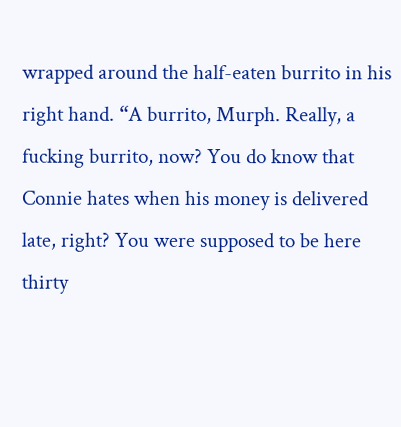wrapped around the half-eaten burrito in his right hand. “A burrito, Murph. Really, a fucking burrito, now? You do know that Connie hates when his money is delivered late, right? You were supposed to be here thirty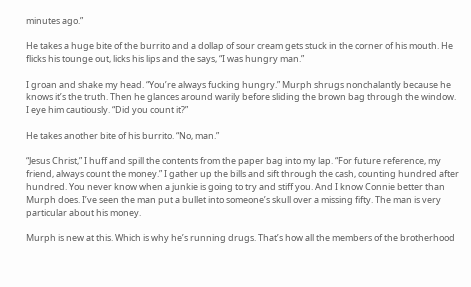minutes ago.”

He takes a huge bite of the burrito and a dollap of sour cream gets stuck in the corner of his mouth. He flicks his tounge out, licks his lips and the says, “I was hungry man.”

I groan and shake my head. “You’re always fucking hungry.” Murph shrugs nonchalantly because he knows it’s the truth. Then he glances around warily before sliding the brown bag through the window. I eye him cautiously. “Did you count it?”

He takes another bite of his burrito. “No, man.”

“Jesus Christ,” I huff and spill the contents from the paper bag into my lap. “For future reference, my friend, always count the money.” I gather up the bills and sift through the cash, counting hundred after hundred. You never know when a junkie is going to try and stiff you. And I know Connie better than Murph does. I’ve seen the man put a bullet into someone’s skull over a missing fifty. The man is very particular about his money.

Murph is new at this. Which is why he’s running drugs. That’s how all the members of the brotherhood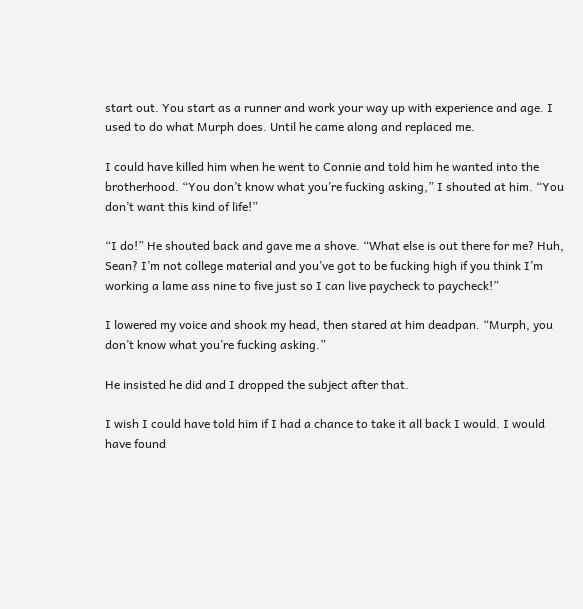start out. You start as a runner and work your way up with experience and age. I used to do what Murph does. Until he came along and replaced me.

I could have killed him when he went to Connie and told him he wanted into the brotherhood. “You don’t know what you’re fucking asking,” I shouted at him. “You don’t want this kind of life!”

“I do!” He shouted back and gave me a shove. “What else is out there for me? Huh, Sean? I’m not college material and you’ve got to be fucking high if you think I’m working a lame ass nine to five just so I can live paycheck to paycheck!”

I lowered my voice and shook my head, then stared at him deadpan. “Murph, you don’t know what you’re fucking asking.”

He insisted he did and I dropped the subject after that.

I wish I could have told him if I had a chance to take it all back I would. I would have found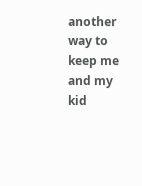another way to keep me and my kid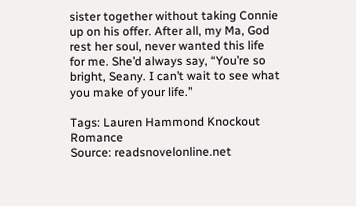sister together without taking Connie up on his offer. After all, my Ma, God rest her soul, never wanted this life for me. She’d always say, “You’re so bright, Seany. I can’t wait to see what you make of your life.”

Tags: Lauren Hammond Knockout Romance
Source: readsnovelonline.net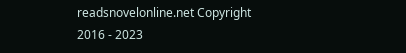readsnovelonline.net Copyright 2016 - 2023